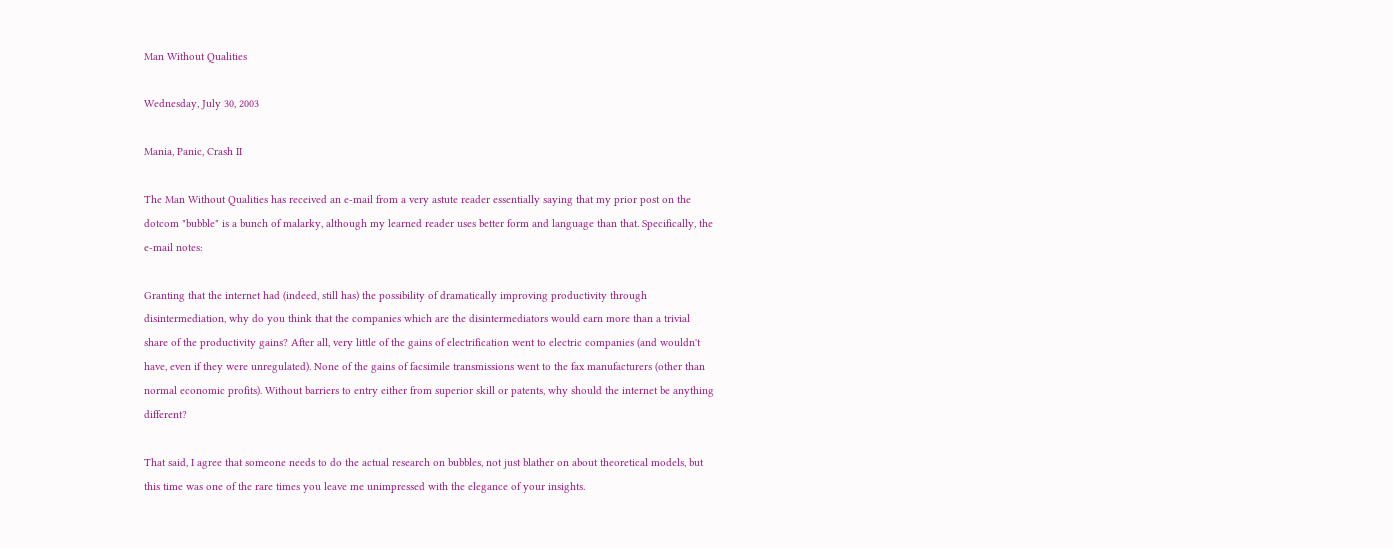Man Without Qualities

Wednesday, July 30, 2003

Mania, Panic, Crash II

The Man Without Qualities has received an e-mail from a very astute reader essentially saying that my prior post on the dotcom "bubble" is a bunch of malarky, although my learned reader uses better form and language than that. Specifically, the e-mail notes:

Granting that the internet had (indeed, still has) the possibility of dramatically improving productivity through disintermediation, why do you think that the companies which are the disintermediators would earn more than a trivial share of the productivity gains? After all, very little of the gains of electrification went to electric companies (and wouldn't have, even if they were unregulated). None of the gains of facsimile transmissions went to the fax manufacturers (other than normal economic profits). Without barriers to entry either from superior skill or patents, why should the internet be anything different?

That said, I agree that someone needs to do the actual research on bubbles, not just blather on about theoretical models, but this time was one of the rare times you leave me unimpressed with the elegance of your insights.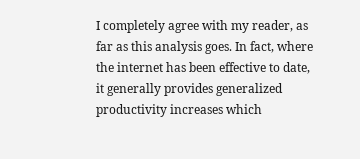I completely agree with my reader, as far as this analysis goes. In fact, where the internet has been effective to date, it generally provides generalized productivity increases which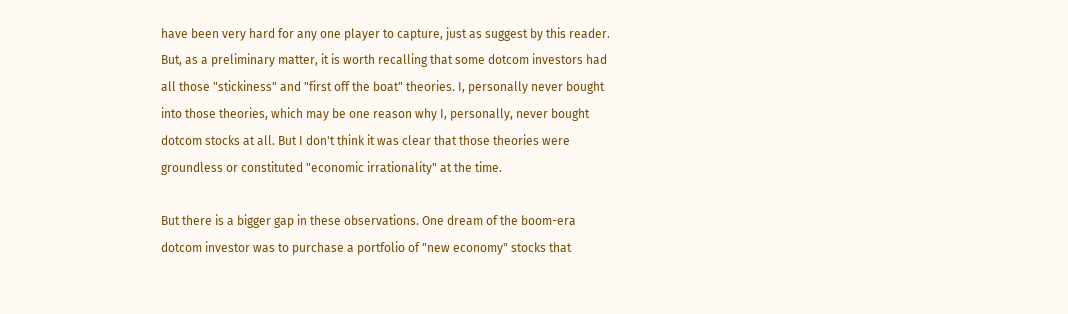have been very hard for any one player to capture, just as suggest by this reader. But, as a preliminary matter, it is worth recalling that some dotcom investors had all those "stickiness" and "first off the boat" theories. I, personally never bought into those theories, which may be one reason why I, personally, never bought dotcom stocks at all. But I don't think it was clear that those theories were groundless or constituted "economic irrationality" at the time.

But there is a bigger gap in these observations. One dream of the boom-era dotcom investor was to purchase a portfolio of "new economy" stocks that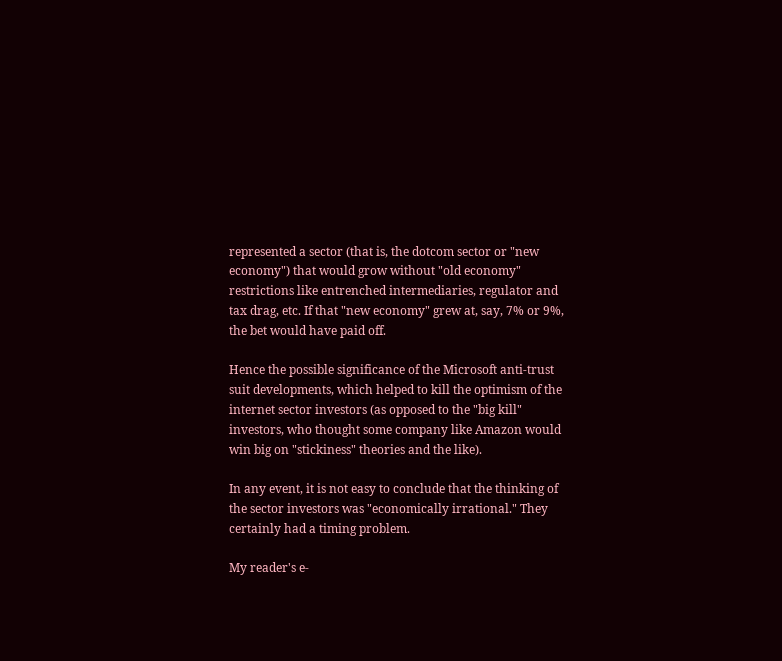represented a sector (that is, the dotcom sector or "new economy") that would grow without "old economy" restrictions like entrenched intermediaries, regulator and tax drag, etc. If that "new economy" grew at, say, 7% or 9%, the bet would have paid off.

Hence the possible significance of the Microsoft anti-trust suit developments, which helped to kill the optimism of the internet sector investors (as opposed to the "big kill" investors, who thought some company like Amazon would win big on "stickiness" theories and the like).

In any event, it is not easy to conclude that the thinking of the sector investors was "economically irrational." They certainly had a timing problem.

My reader's e-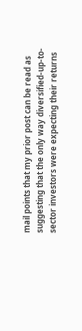mail points that my prior post can be read as suggesting that the only way diversified-up-to-sector investors were expecting their returns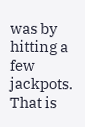was by hitting a few jackpots. That is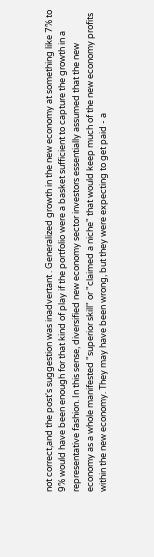not correct,and the post's suggestion was inadvertant . Generalized growth in the new economy at something like 7% to 9% would have been enough for that kind of play if the portfolio were a basket sufficient to capture the growth in a representative fashion. In this sense, diversified new economy sector investors essentially assumed that the new economy as a whole manifested "superior skill" or "claimed a niche" that would keep much of the new economy profits within the new economy. They may have been wrong, but they were expecting to get paid - a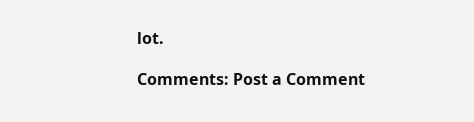lot.

Comments: Post a Comment